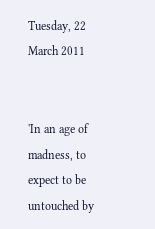Tuesday, 22 March 2011


'In an age of madness, to expect to be untouched by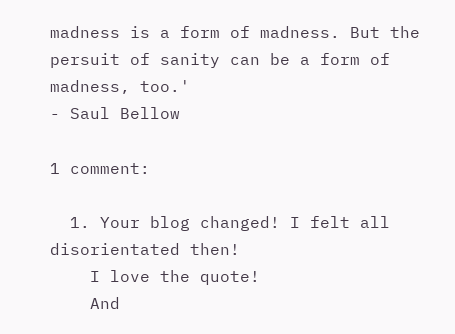madness is a form of madness. But the persuit of sanity can be a form of madness, too.'
- Saul Bellow

1 comment:

  1. Your blog changed! I felt all disorientated then!
    I love the quote!
    And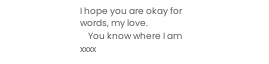I hope you are okay for words, my love.
    You know where I am xxxx